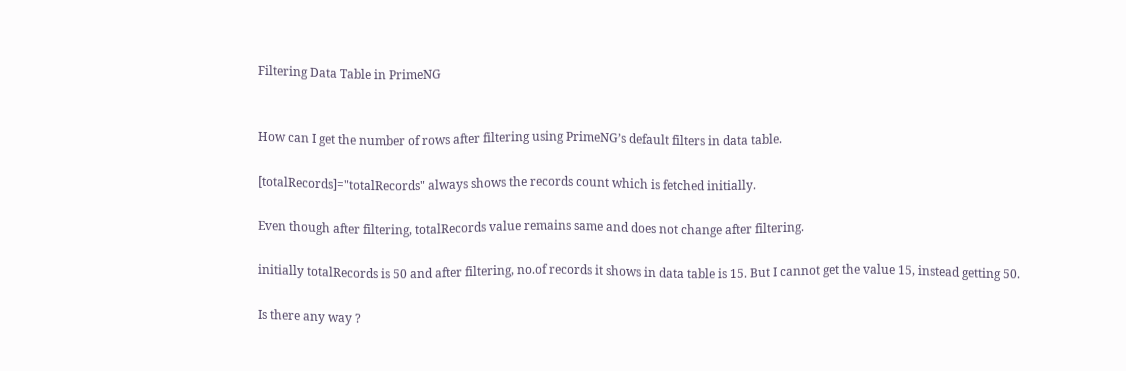Filtering Data Table in PrimeNG


How can I get the number of rows after filtering using PrimeNG’s default filters in data table.

[totalRecords]="totalRecords" always shows the records count which is fetched initially.

Even though after filtering, totalRecords value remains same and does not change after filtering.

initially totalRecords is 50 and after filtering, no.of records it shows in data table is 15. But I cannot get the value 15, instead getting 50.

Is there any way ?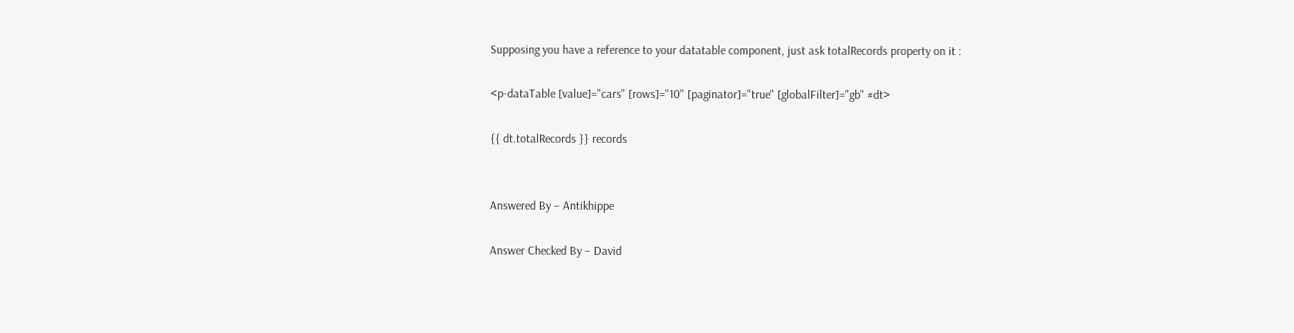Supposing you have a reference to your datatable component, just ask totalRecords property on it :

<p-dataTable [value]="cars" [rows]="10" [paginator]="true" [globalFilter]="gb" #dt>

{{ dt.totalRecords }} records


Answered By – Antikhippe

Answer Checked By – David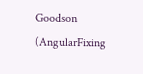Goodson (AngularFixing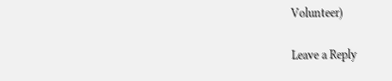Volunteer)

Leave a Reply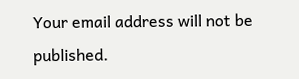Your email address will not be published.